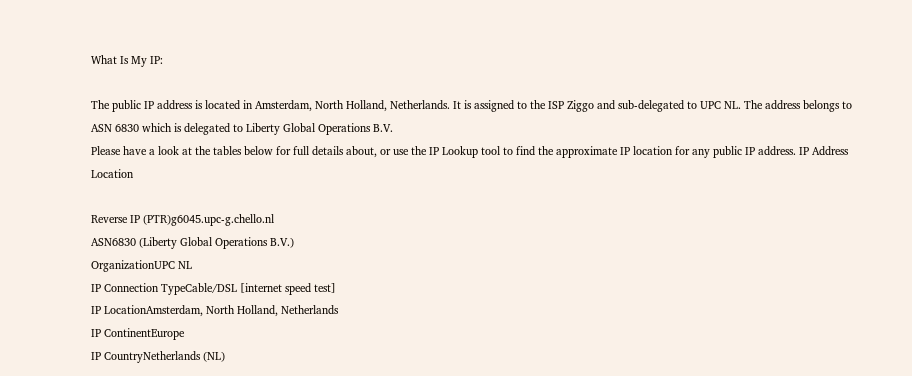What Is My IP:

The public IP address is located in Amsterdam, North Holland, Netherlands. It is assigned to the ISP Ziggo and sub-delegated to UPC NL. The address belongs to ASN 6830 which is delegated to Liberty Global Operations B.V.
Please have a look at the tables below for full details about, or use the IP Lookup tool to find the approximate IP location for any public IP address. IP Address Location

Reverse IP (PTR)g6045.upc-g.chello.nl
ASN6830 (Liberty Global Operations B.V.)
OrganizationUPC NL
IP Connection TypeCable/DSL [internet speed test]
IP LocationAmsterdam, North Holland, Netherlands
IP ContinentEurope
IP CountryNetherlands (NL)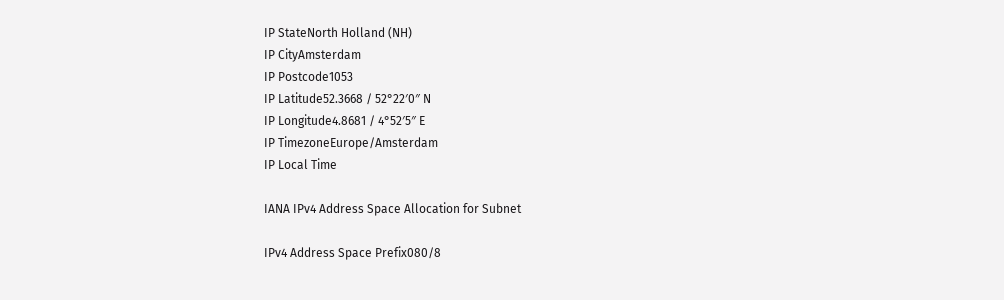IP StateNorth Holland (NH)
IP CityAmsterdam
IP Postcode1053
IP Latitude52.3668 / 52°22′0″ N
IP Longitude4.8681 / 4°52′5″ E
IP TimezoneEurope/Amsterdam
IP Local Time

IANA IPv4 Address Space Allocation for Subnet

IPv4 Address Space Prefix080/8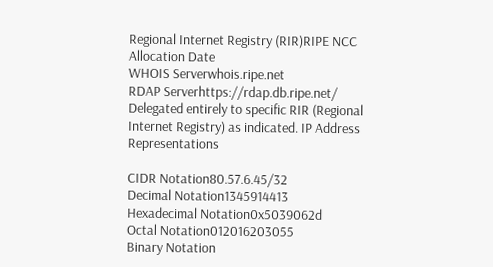Regional Internet Registry (RIR)RIPE NCC
Allocation Date
WHOIS Serverwhois.ripe.net
RDAP Serverhttps://rdap.db.ripe.net/
Delegated entirely to specific RIR (Regional Internet Registry) as indicated. IP Address Representations

CIDR Notation80.57.6.45/32
Decimal Notation1345914413
Hexadecimal Notation0x5039062d
Octal Notation012016203055
Binary Notation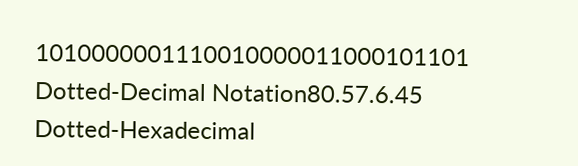1010000001110010000011000101101
Dotted-Decimal Notation80.57.6.45
Dotted-Hexadecimal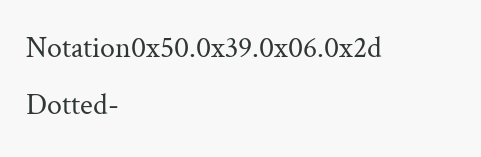Notation0x50.0x39.0x06.0x2d
Dotted-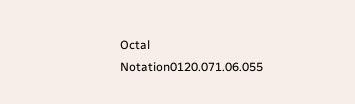Octal Notation0120.071.06.055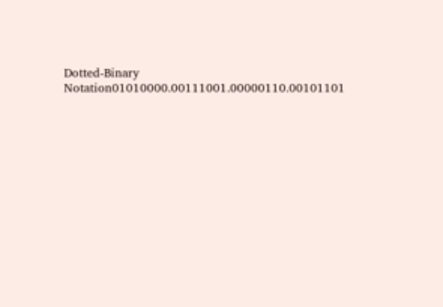Dotted-Binary Notation01010000.00111001.00000110.00101101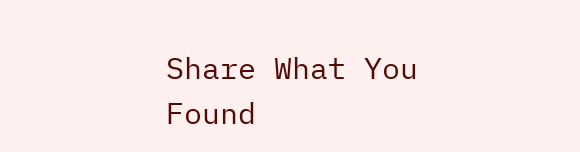Share What You Found